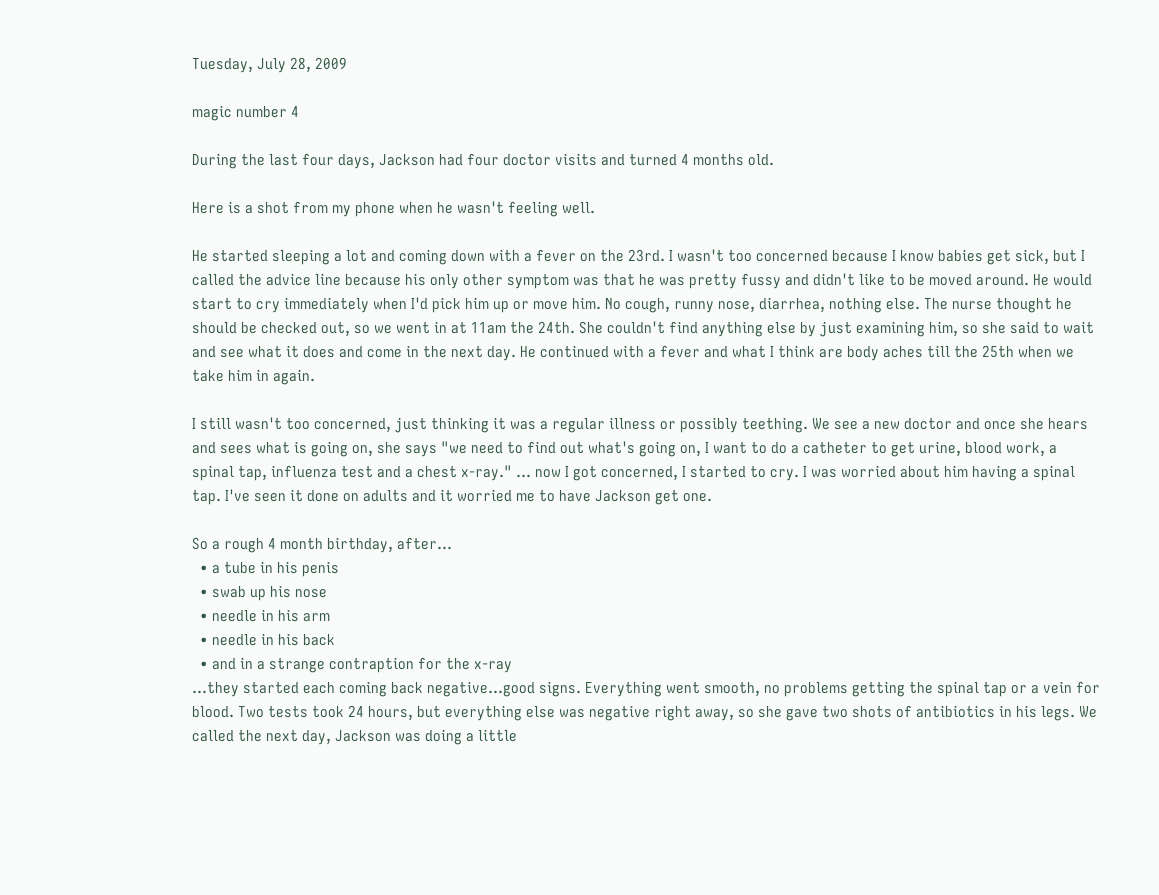Tuesday, July 28, 2009

magic number 4

During the last four days, Jackson had four doctor visits and turned 4 months old.

Here is a shot from my phone when he wasn't feeling well.

He started sleeping a lot and coming down with a fever on the 23rd. I wasn't too concerned because I know babies get sick, but I called the advice line because his only other symptom was that he was pretty fussy and didn't like to be moved around. He would start to cry immediately when I'd pick him up or move him. No cough, runny nose, diarrhea, nothing else. The nurse thought he should be checked out, so we went in at 11am the 24th. She couldn't find anything else by just examining him, so she said to wait and see what it does and come in the next day. He continued with a fever and what I think are body aches till the 25th when we take him in again.

I still wasn't too concerned, just thinking it was a regular illness or possibly teething. We see a new doctor and once she hears and sees what is going on, she says "we need to find out what's going on, I want to do a catheter to get urine, blood work, a spinal tap, influenza test and a chest x-ray." ... now I got concerned, I started to cry. I was worried about him having a spinal tap. I've seen it done on adults and it worried me to have Jackson get one.

So a rough 4 month birthday, after...
  • a tube in his penis
  • swab up his nose
  • needle in his arm
  • needle in his back
  • and in a strange contraption for the x-ray
...they started each coming back negative...good signs. Everything went smooth, no problems getting the spinal tap or a vein for blood. Two tests took 24 hours, but everything else was negative right away, so she gave two shots of antibiotics in his legs. We called the next day, Jackson was doing a little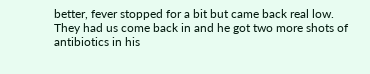better, fever stopped for a bit but came back real low. They had us come back in and he got two more shots of antibiotics in his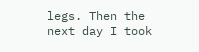legs. Then the next day I took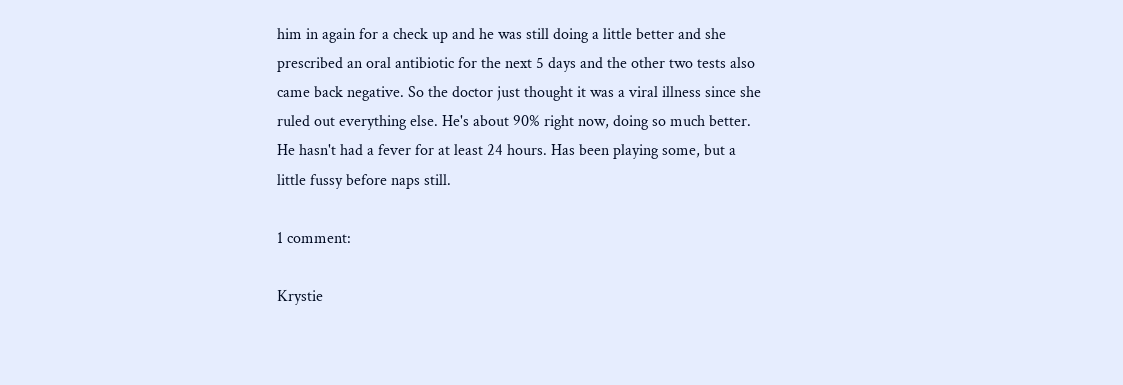him in again for a check up and he was still doing a little better and she prescribed an oral antibiotic for the next 5 days and the other two tests also came back negative. So the doctor just thought it was a viral illness since she ruled out everything else. He's about 90% right now, doing so much better. He hasn't had a fever for at least 24 hours. Has been playing some, but a little fussy before naps still.

1 comment:

Krystie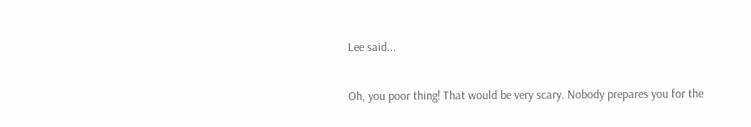Lee said...

Oh, you poor thing! That would be very scary. Nobody prepares you for the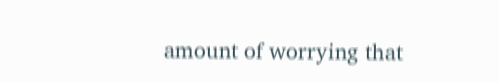amount of worrying that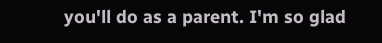you'll do as a parent. I'm so glad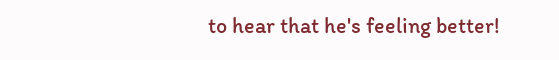to hear that he's feeling better!